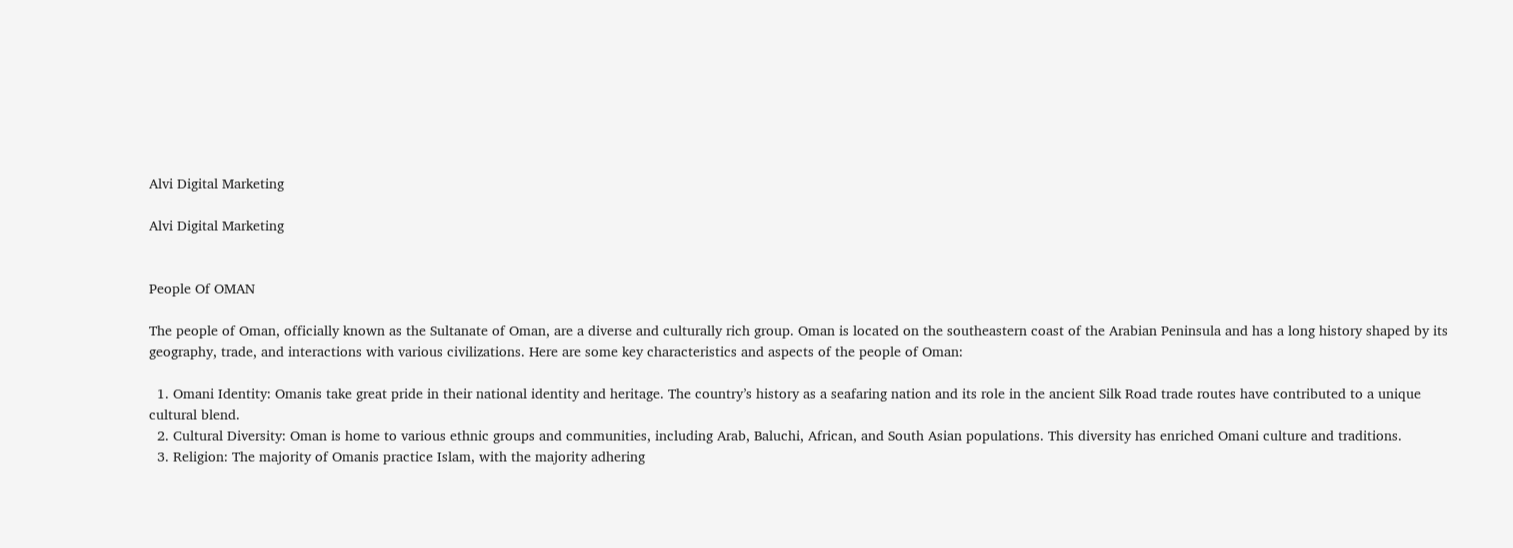Alvi Digital Marketing

Alvi Digital Marketing


People Of OMAN

The people of Oman, officially known as the Sultanate of Oman, are a diverse and culturally rich group. Oman is located on the southeastern coast of the Arabian Peninsula and has a long history shaped by its geography, trade, and interactions with various civilizations. Here are some key characteristics and aspects of the people of Oman:

  1. Omani Identity: Omanis take great pride in their national identity and heritage. The country’s history as a seafaring nation and its role in the ancient Silk Road trade routes have contributed to a unique cultural blend.
  2. Cultural Diversity: Oman is home to various ethnic groups and communities, including Arab, Baluchi, African, and South Asian populations. This diversity has enriched Omani culture and traditions.
  3. Religion: The majority of Omanis practice Islam, with the majority adhering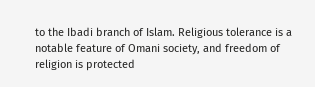to the Ibadi branch of Islam. Religious tolerance is a notable feature of Omani society, and freedom of religion is protected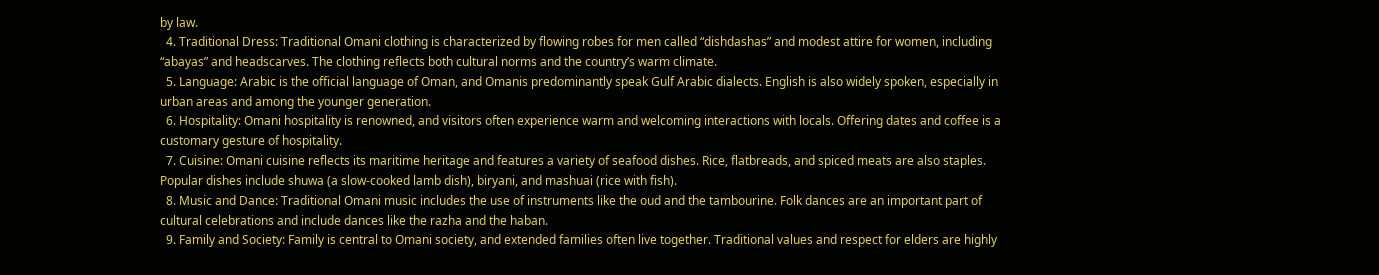by law.
  4. Traditional Dress: Traditional Omani clothing is characterized by flowing robes for men called “dishdashas” and modest attire for women, including “abayas” and headscarves. The clothing reflects both cultural norms and the country’s warm climate.
  5. Language: Arabic is the official language of Oman, and Omanis predominantly speak Gulf Arabic dialects. English is also widely spoken, especially in urban areas and among the younger generation.
  6. Hospitality: Omani hospitality is renowned, and visitors often experience warm and welcoming interactions with locals. Offering dates and coffee is a customary gesture of hospitality.
  7. Cuisine: Omani cuisine reflects its maritime heritage and features a variety of seafood dishes. Rice, flatbreads, and spiced meats are also staples. Popular dishes include shuwa (a slow-cooked lamb dish), biryani, and mashuai (rice with fish).
  8. Music and Dance: Traditional Omani music includes the use of instruments like the oud and the tambourine. Folk dances are an important part of cultural celebrations and include dances like the razha and the haban.
  9. Family and Society: Family is central to Omani society, and extended families often live together. Traditional values and respect for elders are highly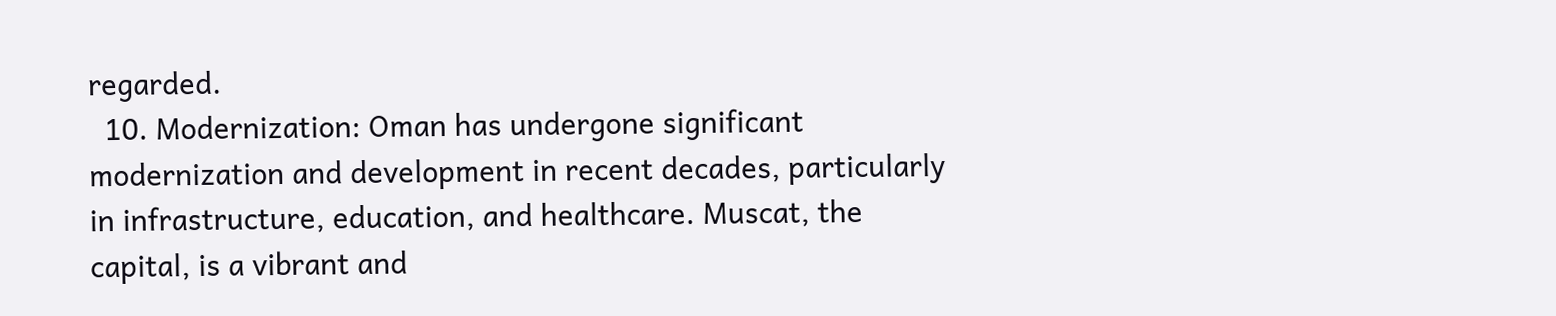regarded.
  10. Modernization: Oman has undergone significant modernization and development in recent decades, particularly in infrastructure, education, and healthcare. Muscat, the capital, is a vibrant and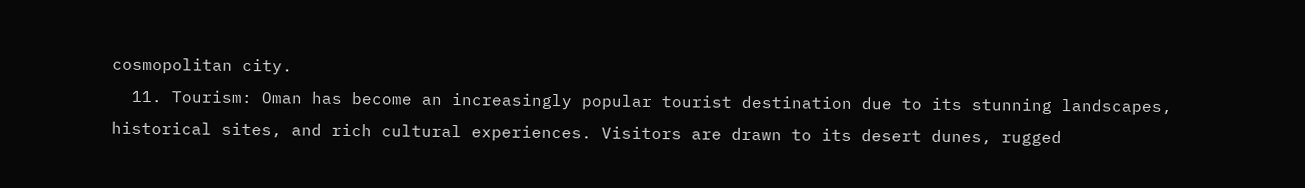cosmopolitan city.
  11. Tourism: Oman has become an increasingly popular tourist destination due to its stunning landscapes, historical sites, and rich cultural experiences. Visitors are drawn to its desert dunes, rugged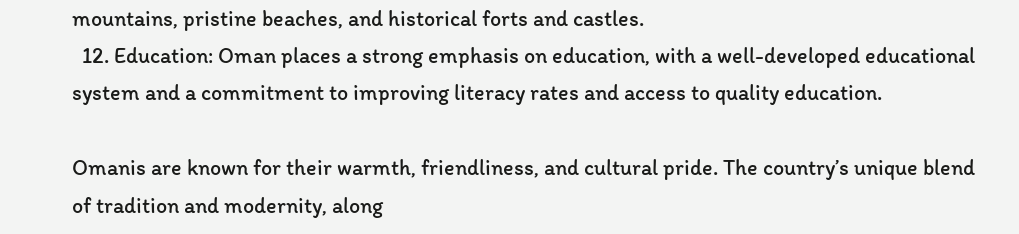mountains, pristine beaches, and historical forts and castles.
  12. Education: Oman places a strong emphasis on education, with a well-developed educational system and a commitment to improving literacy rates and access to quality education.

Omanis are known for their warmth, friendliness, and cultural pride. The country’s unique blend of tradition and modernity, along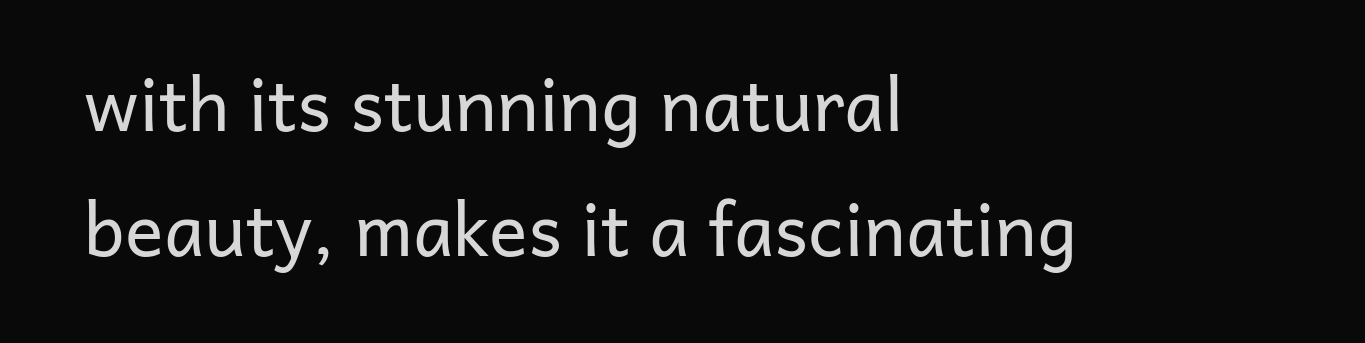with its stunning natural beauty, makes it a fascinating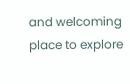and welcoming place to explore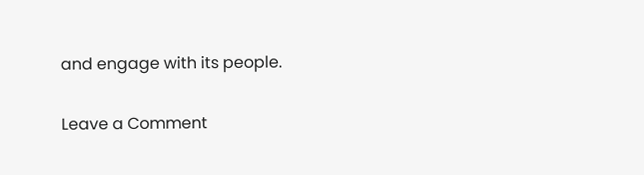and engage with its people.


Leave a Comment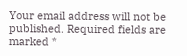Your email address will not be published. Required fields are marked *